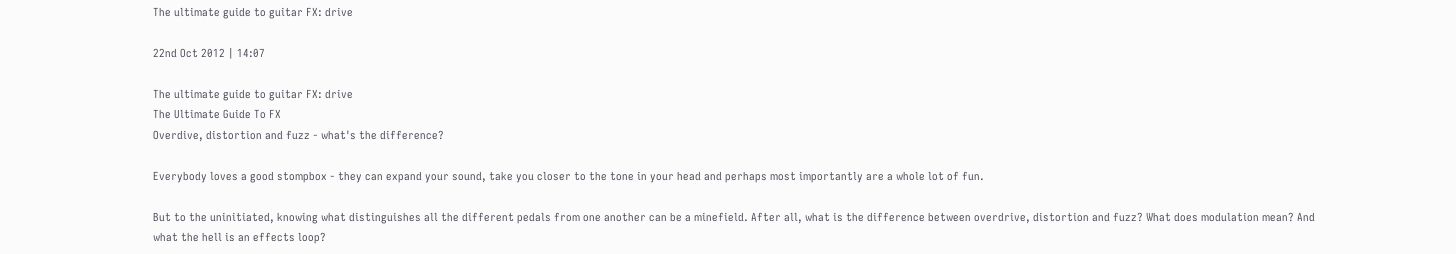The ultimate guide to guitar FX: drive

22nd Oct 2012 | 14:07

The ultimate guide to guitar FX: drive
The Ultimate Guide To FX
Overdive, distortion and fuzz - what's the difference?

Everybody loves a good stompbox - they can expand your sound, take you closer to the tone in your head and perhaps most importantly are a whole lot of fun.

But to the uninitiated, knowing what distinguishes all the different pedals from one another can be a minefield. After all, what is the difference between overdrive, distortion and fuzz? What does modulation mean? And what the hell is an effects loop?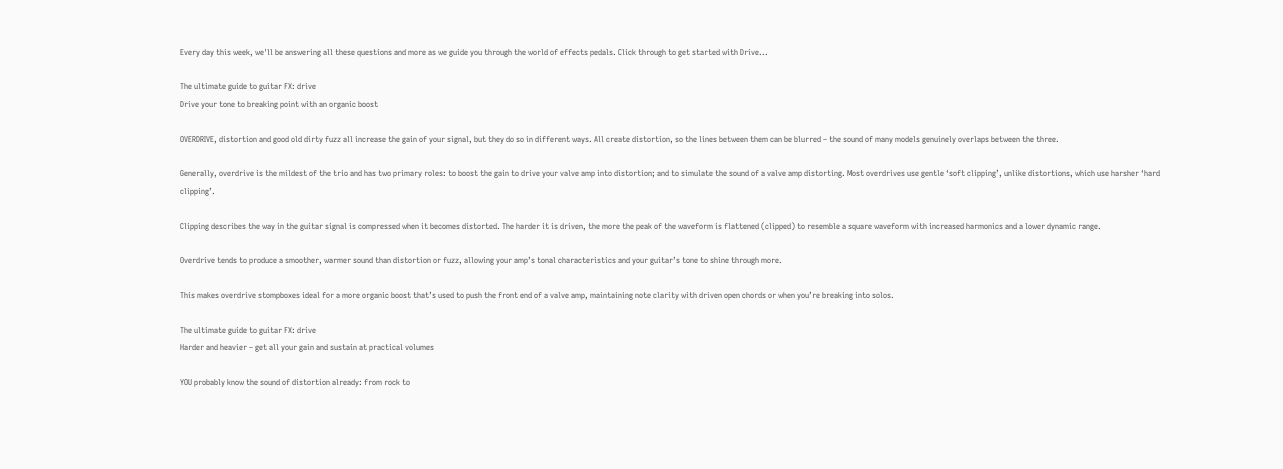Every day this week, we'll be answering all these questions and more as we guide you through the world of effects pedals. Click through to get started with Drive...

The ultimate guide to guitar FX: drive
Drive your tone to breaking point with an organic boost

OVERDRIVE, distortion and good old dirty fuzz all increase the gain of your signal, but they do so in different ways. All create distortion, so the lines between them can be blurred – the sound of many models genuinely overlaps between the three.

Generally, overdrive is the mildest of the trio and has two primary roles: to boost the gain to drive your valve amp into distortion; and to simulate the sound of a valve amp distorting. Most overdrives use gentle ‘soft clipping’, unlike distortions, which use harsher ‘hard clipping’.

Clipping describes the way in the guitar signal is compressed when it becomes distorted. The harder it is driven, the more the peak of the waveform is flattened (clipped) to resemble a square waveform with increased harmonics and a lower dynamic range.

Overdrive tends to produce a smoother, warmer sound than distortion or fuzz, allowing your amp’s tonal characteristics and your guitar’s tone to shine through more.

This makes overdrive stompboxes ideal for a more organic boost that’s used to push the front end of a valve amp, maintaining note clarity with driven open chords or when you’re breaking into solos.

The ultimate guide to guitar FX: drive
Harder and heavier – get all your gain and sustain at practical volumes

YOU probably know the sound of distortion already: from rock to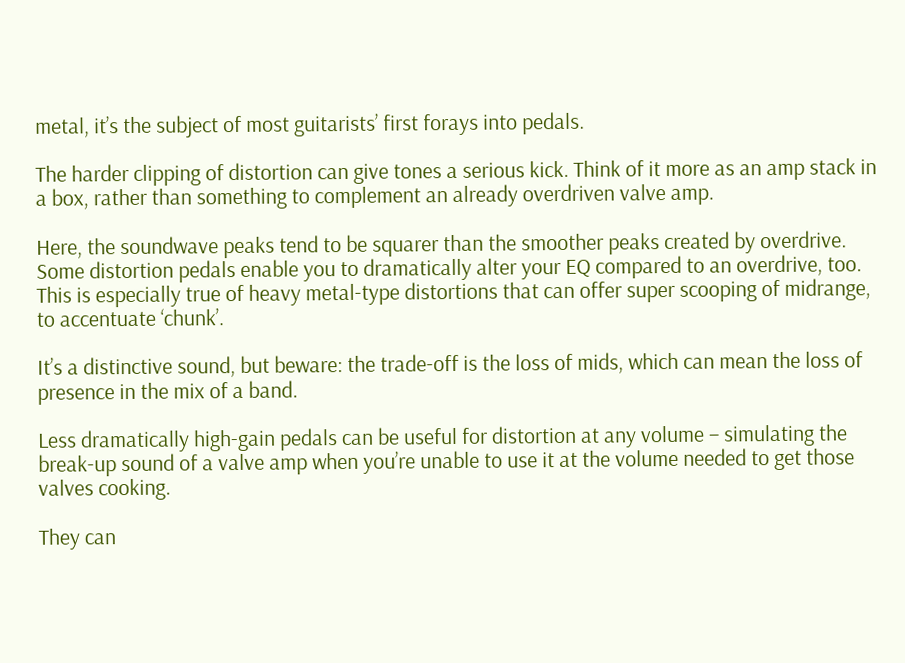metal, it’s the subject of most guitarists’ first forays into pedals.

The harder clipping of distortion can give tones a serious kick. Think of it more as an amp stack in a box, rather than something to complement an already overdriven valve amp.

Here, the soundwave peaks tend to be squarer than the smoother peaks created by overdrive. Some distortion pedals enable you to dramatically alter your EQ compared to an overdrive, too. This is especially true of heavy metal-type distortions that can offer super scooping of midrange, to accentuate ‘chunk’.

It’s a distinctive sound, but beware: the trade-off is the loss of mids, which can mean the loss of presence in the mix of a band.

Less dramatically high-gain pedals can be useful for distortion at any volume – simulating the break-up sound of a valve amp when you’re unable to use it at the volume needed to get those valves cooking.

They can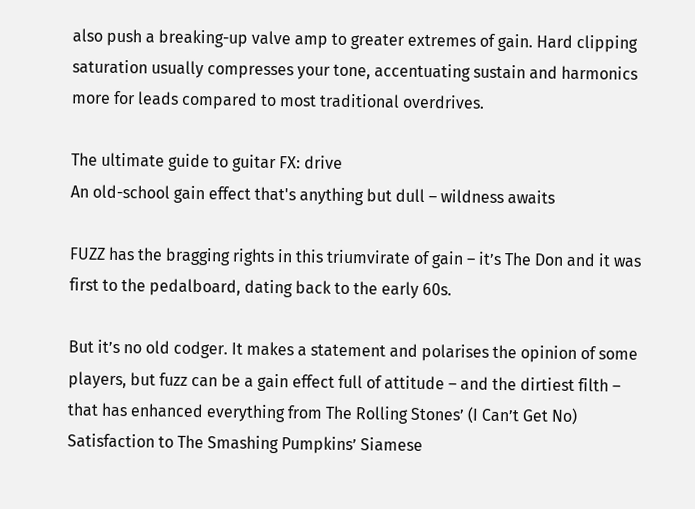also push a breaking-up valve amp to greater extremes of gain. Hard clipping saturation usually compresses your tone, accentuating sustain and harmonics more for leads compared to most traditional overdrives.

The ultimate guide to guitar FX: drive
An old-school gain effect that's anything but dull – wildness awaits

FUZZ has the bragging rights in this triumvirate of gain – it’s The Don and it was first to the pedalboard, dating back to the early 60s.

But it’s no old codger. It makes a statement and polarises the opinion of some players, but fuzz can be a gain effect full of attitude – and the dirtiest filth – that has enhanced everything from The Rolling Stones’ (I Can’t Get No) Satisfaction to The Smashing Pumpkins’ Siamese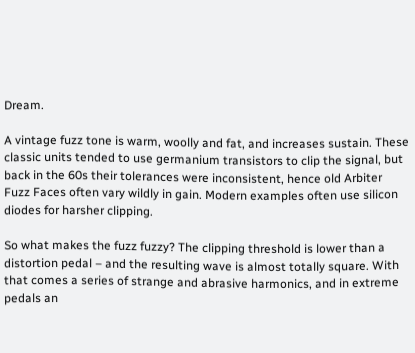Dream.

A vintage fuzz tone is warm, woolly and fat, and increases sustain. These classic units tended to use germanium transistors to clip the signal, but back in the 60s their tolerances were inconsistent, hence old Arbiter Fuzz Faces often vary wildly in gain. Modern examples often use silicon diodes for harsher clipping.

So what makes the fuzz fuzzy? The clipping threshold is lower than a distortion pedal – and the resulting wave is almost totally square. With that comes a series of strange and abrasive harmonics, and in extreme pedals an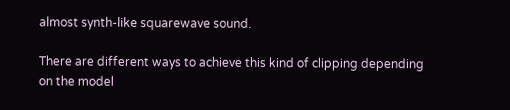almost synth-like squarewave sound.

There are different ways to achieve this kind of clipping depending on the model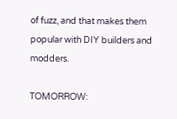of fuzz, and that makes them popular with DIY builders and modders.

TOMORROW: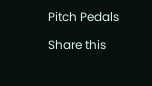Pitch Pedals

Share this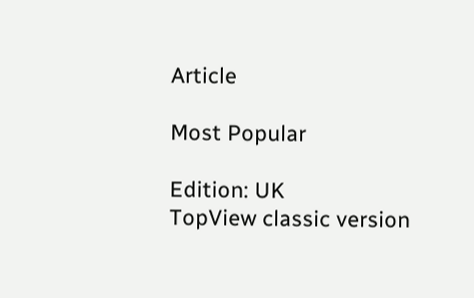Article

Most Popular

Edition: UK
TopView classic version